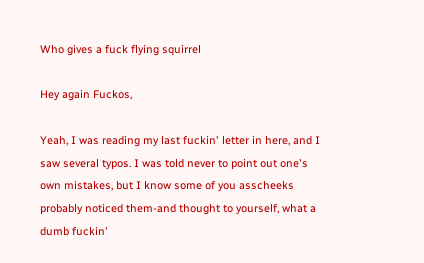Who gives a fuck flying squirrel

Hey again Fuckos,

Yeah, I was reading my last fuckin' letter in here, and I saw several typos. I was told never to point out one's own mistakes, but I know some of you asscheeks probably noticed them-and thought to yourself, what a dumb fuckin'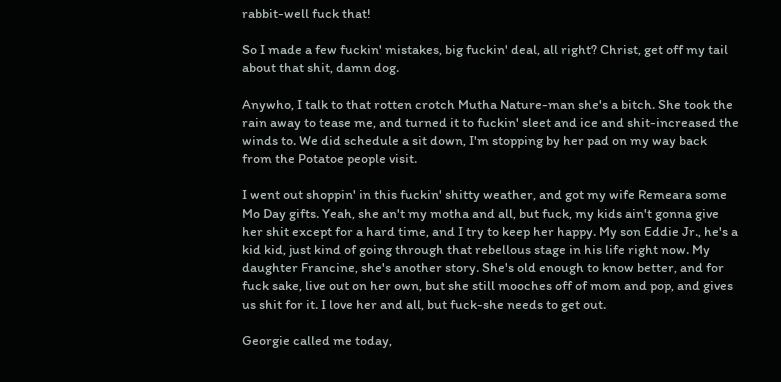rabbit-well fuck that!

So I made a few fuckin' mistakes, big fuckin' deal, all right? Christ, get off my tail about that shit, damn dog.

Anywho, I talk to that rotten crotch Mutha Nature-man she's a bitch. She took the rain away to tease me, and turned it to fuckin' sleet and ice and shit-increased the winds to. We did schedule a sit down, I'm stopping by her pad on my way back from the Potatoe people visit.

I went out shoppin' in this fuckin' shitty weather, and got my wife Remeara some Mo Day gifts. Yeah, she an't my motha and all, but fuck, my kids ain't gonna give her shit except for a hard time, and I try to keep her happy. My son Eddie Jr., he's a kid kid, just kind of going through that rebellous stage in his life right now. My daughter Francine, she's another story. She's old enough to know better, and for fuck sake, live out on her own, but she still mooches off of mom and pop, and gives us shit for it. I love her and all, but fuck-she needs to get out.

Georgie called me today,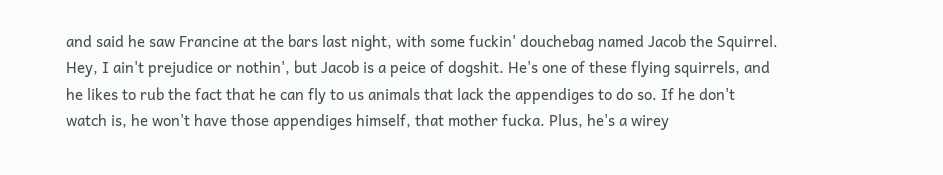and said he saw Francine at the bars last night, with some fuckin' douchebag named Jacob the Squirrel. Hey, I ain't prejudice or nothin', but Jacob is a peice of dogshit. He's one of these flying squirrels, and he likes to rub the fact that he can fly to us animals that lack the appendiges to do so. If he don't watch is, he won't have those appendiges himself, that mother fucka. Plus, he's a wirey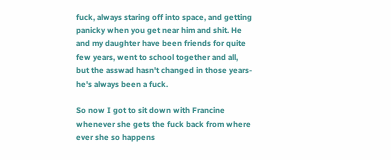fuck, always staring off into space, and getting panicky when you get near him and shit. He and my daughter have been friends for quite few years, went to school together and all, but the asswad hasn't changed in those years-he's always been a fuck.

So now I got to sit down with Francine whenever she gets the fuck back from where ever she so happens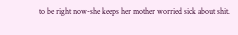to be right now-she keeps her mother worried sick about shit.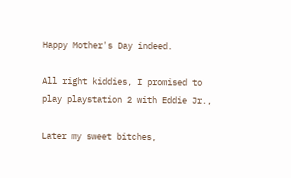Happy Mother's Day indeed.

All right kiddies, I promised to play playstation 2 with Eddie Jr.,

Later my sweet bitches,